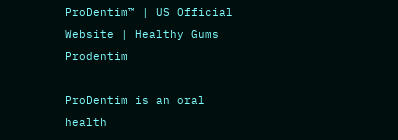ProDentim™ | US Official Website | Healthy Gums Prodentim

ProDentim is an oral health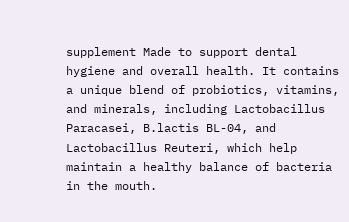supplement Made to support dental hygiene and overall health. It contains a unique blend of probiotics, vitamins, and minerals, including Lactobacillus Paracasei, B.lactis BL-04, and Lactobacillus Reuteri, which help maintain a healthy balance of bacteria in the mouth.